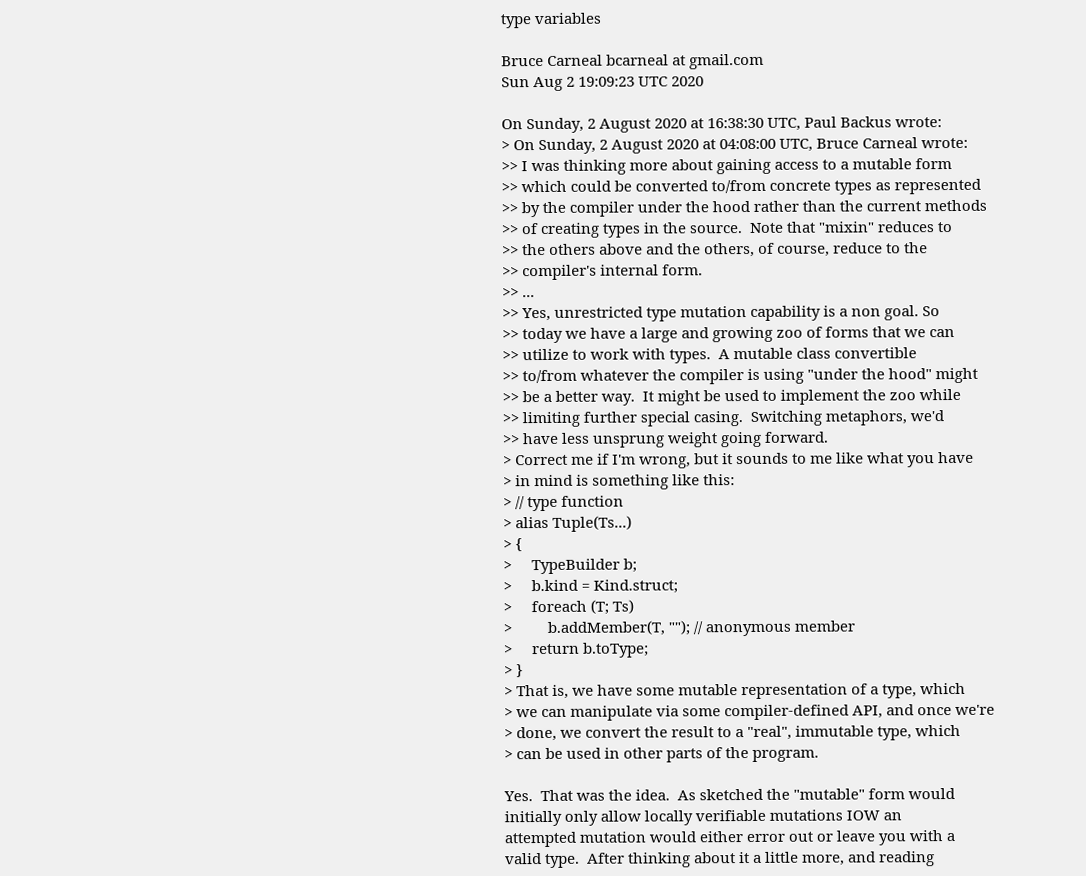type variables

Bruce Carneal bcarneal at gmail.com
Sun Aug 2 19:09:23 UTC 2020

On Sunday, 2 August 2020 at 16:38:30 UTC, Paul Backus wrote:
> On Sunday, 2 August 2020 at 04:08:00 UTC, Bruce Carneal wrote:
>> I was thinking more about gaining access to a mutable form
>> which could be converted to/from concrete types as represented
>> by the compiler under the hood rather than the current methods
>> of creating types in the source.  Note that "mixin" reduces to
>> the others above and the others, of course, reduce to the
>> compiler's internal form.
>> ...
>> Yes, unrestricted type mutation capability is a non goal. So
>> today we have a large and growing zoo of forms that we can
>> utilize to work with types.  A mutable class convertible
>> to/from whatever the compiler is using "under the hood" might
>> be a better way.  It might be used to implement the zoo while
>> limiting further special casing.  Switching metaphors, we'd
>> have less unsprung weight going forward.
> Correct me if I'm wrong, but it sounds to me like what you have
> in mind is something like this:
> // type function
> alias Tuple(Ts...)
> {
>     TypeBuilder b;
>     b.kind = Kind.struct;
>     foreach (T; Ts)
>         b.addMember(T, ""); // anonymous member
>     return b.toType;
> }
> That is, we have some mutable representation of a type, which
> we can manipulate via some compiler-defined API, and once we're
> done, we convert the result to a "real", immutable type, which
> can be used in other parts of the program.

Yes.  That was the idea.  As sketched the "mutable" form would
initially only allow locally verifiable mutations IOW an
attempted mutation would either error out or leave you with a
valid type.  After thinking about it a little more, and reading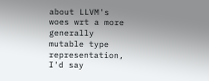about LLVM's woes wrt a more generally mutable type
representation, I'd say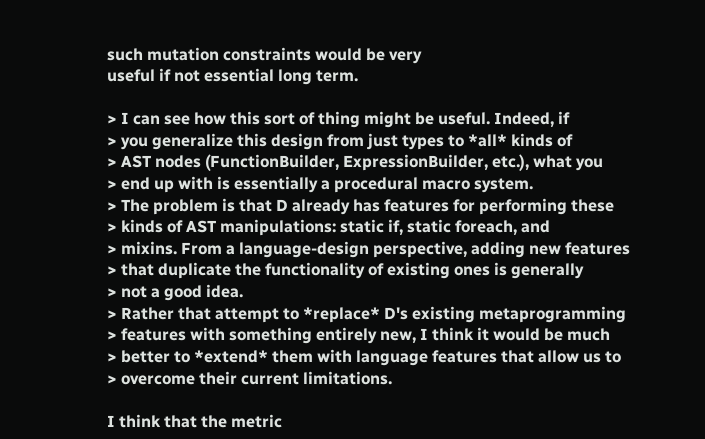such mutation constraints would be very
useful if not essential long term.

> I can see how this sort of thing might be useful. Indeed, if
> you generalize this design from just types to *all* kinds of
> AST nodes (FunctionBuilder, ExpressionBuilder, etc.), what you
> end up with is essentially a procedural macro system.
> The problem is that D already has features for performing these
> kinds of AST manipulations: static if, static foreach, and
> mixins. From a language-design perspective, adding new features
> that duplicate the functionality of existing ones is generally
> not a good idea.
> Rather that attempt to *replace* D's existing metaprogramming
> features with something entirely new, I think it would be much
> better to *extend* them with language features that allow us to
> overcome their current limitations.

I think that the metric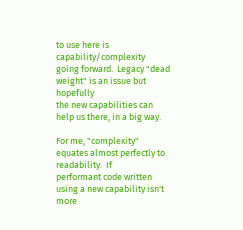to use here is capability/complexity
going forward.  Legacy "dead weight" is an issue but hopefully
the new capabilities can help us there, in a big way.

For me, "complexity" equates almost perfectly to readability.  If
performant code written using a new capability isn't more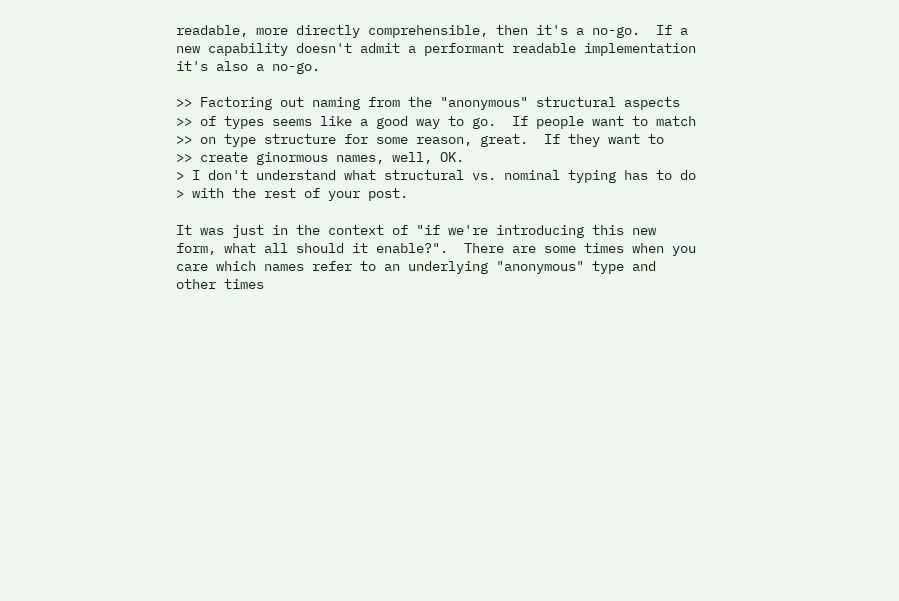readable, more directly comprehensible, then it's a no-go.  If a
new capability doesn't admit a performant readable implementation
it's also a no-go.

>> Factoring out naming from the "anonymous" structural aspects
>> of types seems like a good way to go.  If people want to match
>> on type structure for some reason, great.  If they want to
>> create ginormous names, well, OK.
> I don't understand what structural vs. nominal typing has to do
> with the rest of your post.

It was just in the context of "if we're introducing this new
form, what all should it enable?".  There are some times when you
care which names refer to an underlying "anonymous" type and
other times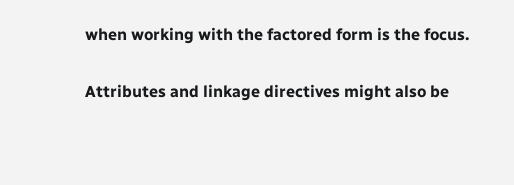when working with the factored form is the focus.

Attributes and linkage directives might also be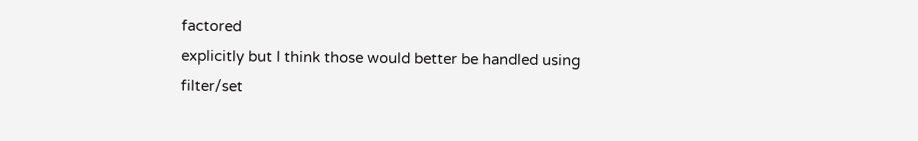factored
explicitly but I think those would better be handled using
filter/set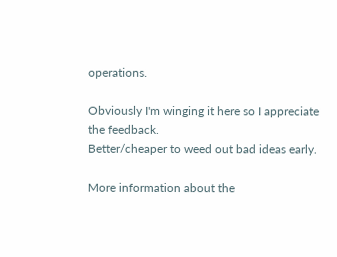operations.

Obviously I'm winging it here so I appreciate the feedback.
Better/cheaper to weed out bad ideas early.

More information about the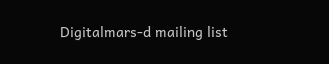Digitalmars-d mailing list